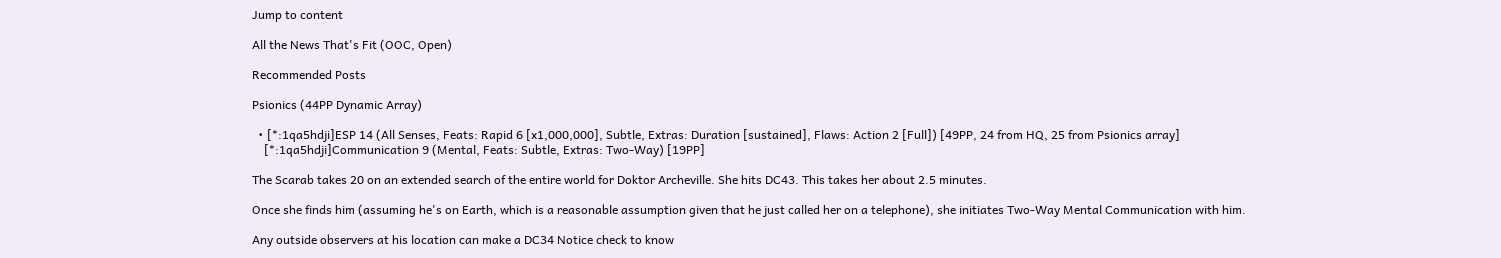Jump to content

All the News That's Fit (OOC, Open)

Recommended Posts

Psionics (44PP Dynamic Array)

  • [*:1qa5hdji]ESP 14 (All Senses, Feats: Rapid 6 [x1,000,000], Subtle, Extras: Duration [sustained], Flaws: Action 2 [Full]) [49PP, 24 from HQ, 25 from Psionics array]
    [*:1qa5hdji]Communication 9 (Mental, Feats: Subtle, Extras: Two-Way) [19PP]

The Scarab takes 20 on an extended search of the entire world for Doktor Archeville. She hits DC43. This takes her about 2.5 minutes.

Once she finds him (assuming he's on Earth, which is a reasonable assumption given that he just called her on a telephone), she initiates Two-Way Mental Communication with him.

Any outside observers at his location can make a DC34 Notice check to know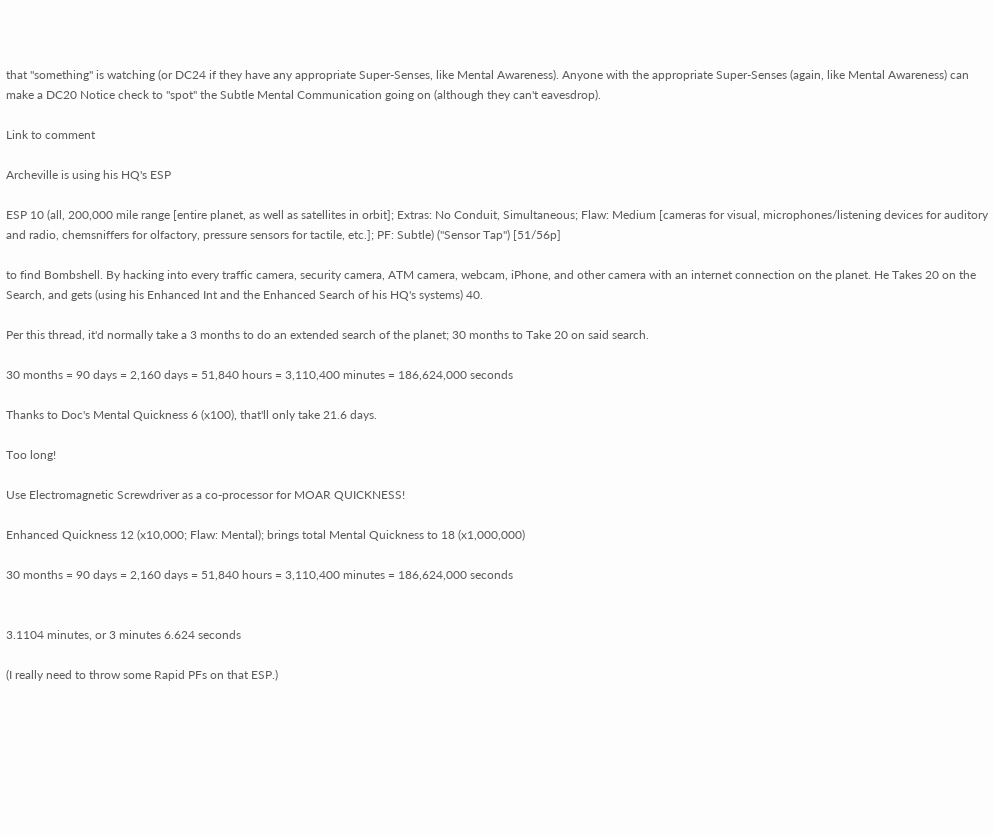that "something" is watching (or DC24 if they have any appropriate Super-Senses, like Mental Awareness). Anyone with the appropriate Super-Senses (again, like Mental Awareness) can make a DC20 Notice check to "spot" the Subtle Mental Communication going on (although they can't eavesdrop).

Link to comment

Archeville is using his HQ's ESP

ESP 10 (all, 200,000 mile range [entire planet, as well as satellites in orbit]; Extras: No Conduit, Simultaneous; Flaw: Medium [cameras for visual, microphones/listening devices for auditory and radio, chemsniffers for olfactory, pressure sensors for tactile, etc.]; PF: Subtle) ("Sensor Tap") [51/56p]

to find Bombshell. By hacking into every traffic camera, security camera, ATM camera, webcam, iPhone, and other camera with an internet connection on the planet. He Takes 20 on the Search, and gets (using his Enhanced Int and the Enhanced Search of his HQ's systems) 40.

Per this thread, it'd normally take a 3 months to do an extended search of the planet; 30 months to Take 20 on said search.

30 months = 90 days = 2,160 days = 51,840 hours = 3,110,400 minutes = 186,624,000 seconds

Thanks to Doc's Mental Quickness 6 (x100), that'll only take 21.6 days.

Too long!

Use Electromagnetic Screwdriver as a co-processor for MOAR QUICKNESS!

Enhanced Quickness 12 (x10,000; Flaw: Mental); brings total Mental Quickness to 18 (x1,000,000)

30 months = 90 days = 2,160 days = 51,840 hours = 3,110,400 minutes = 186,624,000 seconds


3.1104 minutes, or 3 minutes 6.624 seconds

(I really need to throw some Rapid PFs on that ESP.)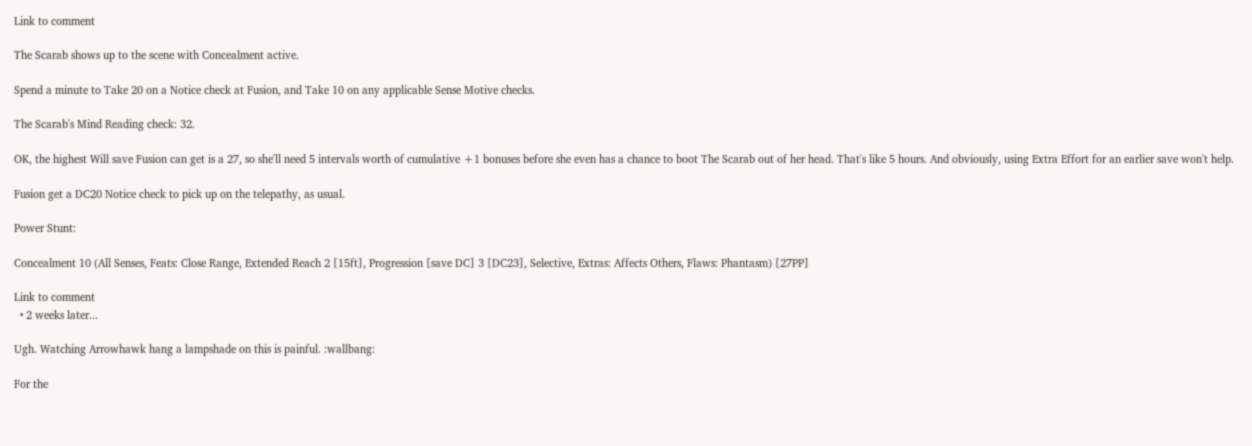Link to comment

The Scarab shows up to the scene with Concealment active.

Spend a minute to Take 20 on a Notice check at Fusion, and Take 10 on any applicable Sense Motive checks.

The Scarab's Mind Reading check: 32.

OK, the highest Will save Fusion can get is a 27, so she'll need 5 intervals worth of cumulative +1 bonuses before she even has a chance to boot The Scarab out of her head. That's like 5 hours. And obviously, using Extra Effort for an earlier save won't help.

Fusion get a DC20 Notice check to pick up on the telepathy, as usual.

Power Stunt:

Concealment 10 (All Senses, Feats: Close Range, Extended Reach 2 [15ft], Progression [save DC] 3 [DC23], Selective, Extras: Affects Others, Flaws: Phantasm) [27PP]

Link to comment
  • 2 weeks later...

Ugh. Watching Arrowhawk hang a lampshade on this is painful. :wallbang:

For the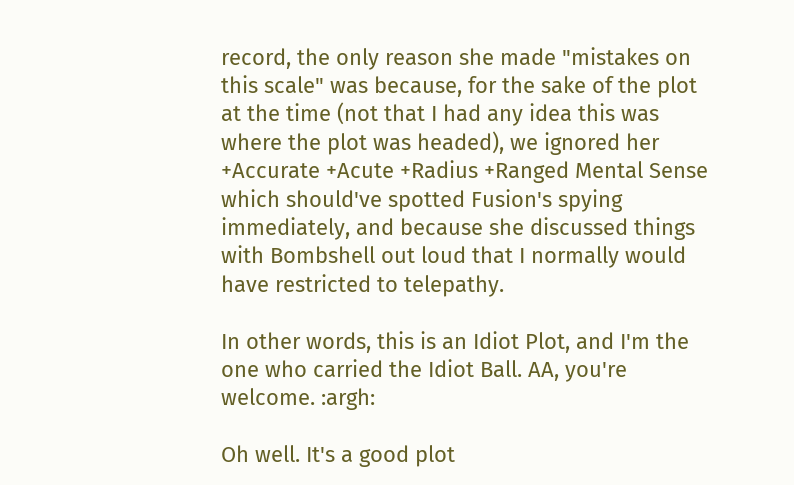record, the only reason she made "mistakes on this scale" was because, for the sake of the plot at the time (not that I had any idea this was where the plot was headed), we ignored her +Accurate +Acute +Radius +Ranged Mental Sense which should've spotted Fusion's spying immediately, and because she discussed things with Bombshell out loud that I normally would have restricted to telepathy.

In other words, this is an Idiot Plot, and I'm the one who carried the Idiot Ball. AA, you're welcome. :argh:

Oh well. It's a good plot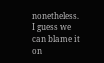nonetheless. I guess we can blame it on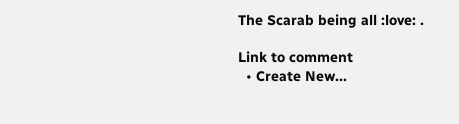The Scarab being all :love: .

Link to comment
  • Create New...